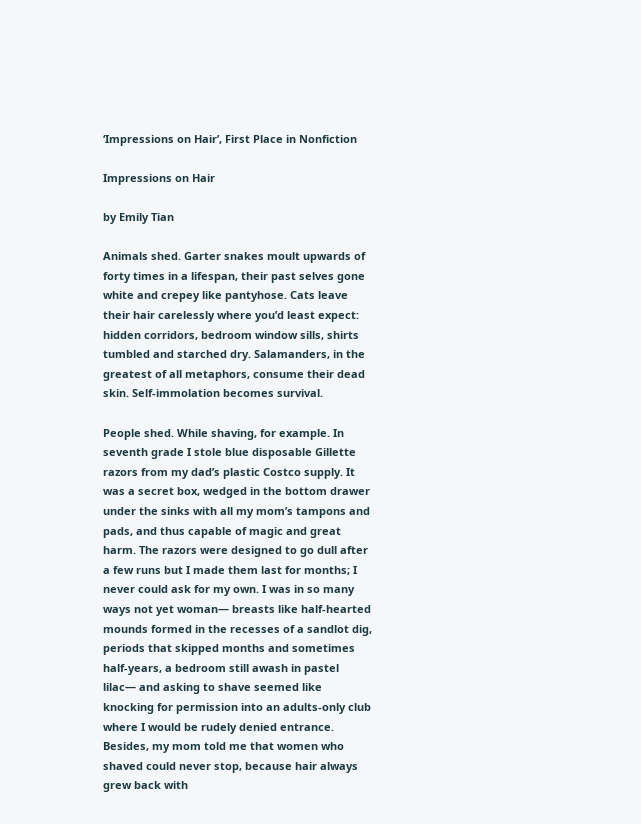‘Impressions on Hair’, First Place in Nonfiction

Impressions on Hair

by Emily Tian

Animals shed. Garter snakes moult upwards of forty times in a lifespan, their past selves gone white and crepey like pantyhose. Cats leave their hair carelessly where you’d least expect: hidden corridors, bedroom window sills, shirts tumbled and starched dry. Salamanders, in the greatest of all metaphors, consume their dead skin. Self-immolation becomes survival.

People shed. While shaving, for example. In seventh grade I stole blue disposable Gillette razors from my dad’s plastic Costco supply. It was a secret box, wedged in the bottom drawer under the sinks with all my mom’s tampons and pads, and thus capable of magic and great harm. The razors were designed to go dull after a few runs but I made them last for months; I never could ask for my own. I was in so many ways not yet woman— breasts like half-hearted mounds formed in the recesses of a sandlot dig, periods that skipped months and sometimes half-years, a bedroom still awash in pastel lilac— and asking to shave seemed like knocking for permission into an adults-only club where I would be rudely denied entrance. Besides, my mom told me that women who shaved could never stop, because hair always grew back with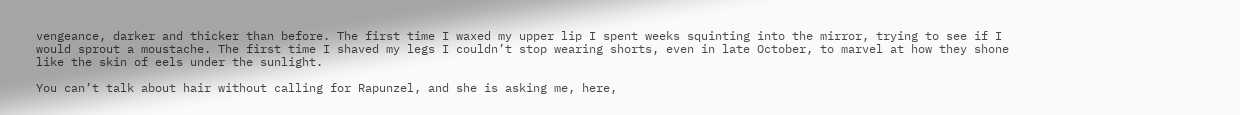vengeance, darker and thicker than before. The first time I waxed my upper lip I spent weeks squinting into the mirror, trying to see if I would sprout a moustache. The first time I shaved my legs I couldn’t stop wearing shorts, even in late October, to marvel at how they shone like the skin of eels under the sunlight.

You can’t talk about hair without calling for Rapunzel, and she is asking me, here,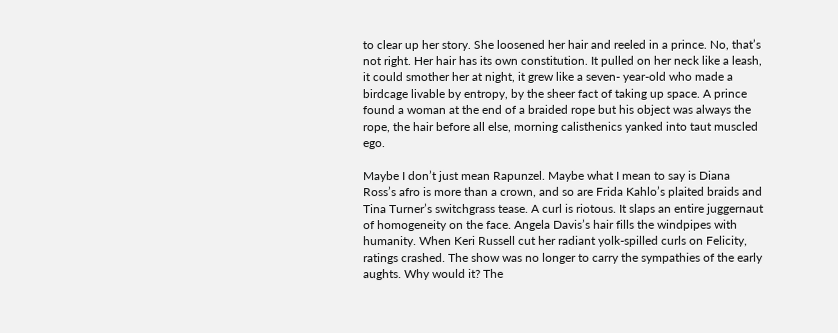to clear up her story. She loosened her hair and reeled in a prince. No, that’s not right. Her hair has its own constitution. It pulled on her neck like a leash, it could smother her at night, it grew like a seven- year-old who made a birdcage livable by entropy, by the sheer fact of taking up space. A prince found a woman at the end of a braided rope but his object was always the rope, the hair before all else, morning calisthenics yanked into taut muscled ego.

Maybe I don’t just mean Rapunzel. Maybe what I mean to say is Diana Ross’s afro is more than a crown, and so are Frida Kahlo’s plaited braids and Tina Turner’s switchgrass tease. A curl is riotous. It slaps an entire juggernaut of homogeneity on the face. Angela Davis’s hair fills the windpipes with humanity. When Keri Russell cut her radiant yolk-spilled curls on Felicity, ratings crashed. The show was no longer to carry the sympathies of the early aughts. Why would it? The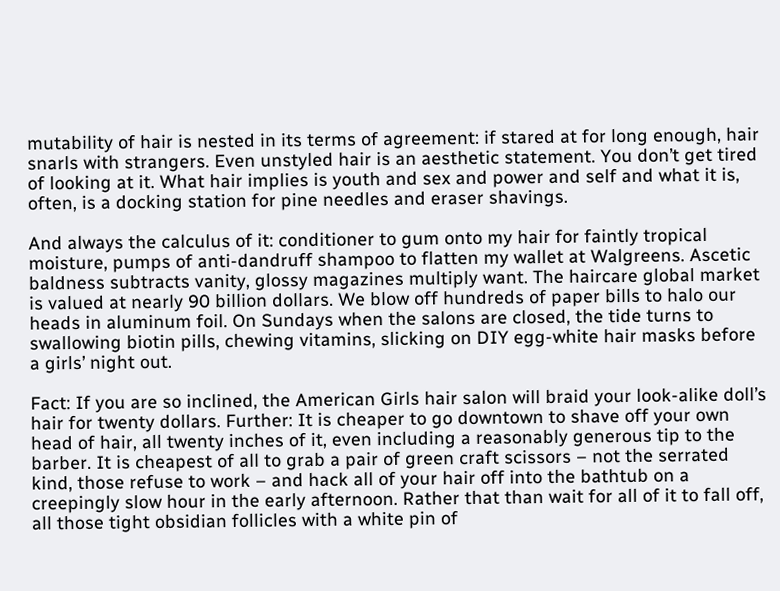mutability of hair is nested in its terms of agreement: if stared at for long enough, hair snarls with strangers. Even unstyled hair is an aesthetic statement. You don’t get tired of looking at it. What hair implies is youth and sex and power and self and what it is, often, is a docking station for pine needles and eraser shavings.

And always the calculus of it: conditioner to gum onto my hair for faintly tropical moisture, pumps of anti-dandruff shampoo to flatten my wallet at Walgreens. Ascetic baldness subtracts vanity, glossy magazines multiply want. The haircare global market is valued at nearly 90 billion dollars. We blow off hundreds of paper bills to halo our heads in aluminum foil. On Sundays when the salons are closed, the tide turns to swallowing biotin pills, chewing vitamins, slicking on DIY egg-white hair masks before a girls’ night out.

Fact: If you are so inclined, the American Girls hair salon will braid your look-alike doll’s hair for twenty dollars. Further: It is cheaper to go downtown to shave off your own head of hair, all twenty inches of it, even including a reasonably generous tip to the barber. It is cheapest of all to grab a pair of green craft scissors – not the serrated kind, those refuse to work – and hack all of your hair off into the bathtub on a creepingly slow hour in the early afternoon. Rather that than wait for all of it to fall off, all those tight obsidian follicles with a white pin of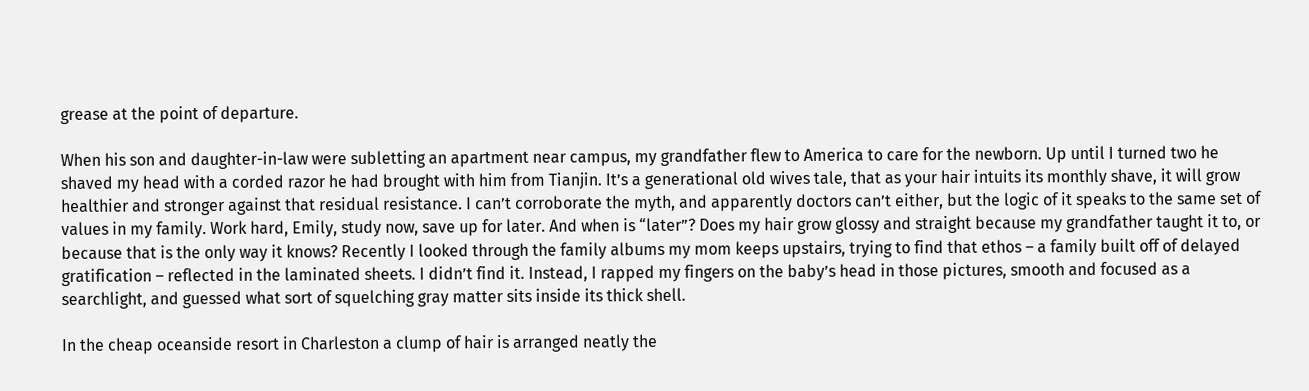grease at the point of departure.

When his son and daughter-in-law were subletting an apartment near campus, my grandfather flew to America to care for the newborn. Up until I turned two he shaved my head with a corded razor he had brought with him from Tianjin. It’s a generational old wives tale, that as your hair intuits its monthly shave, it will grow healthier and stronger against that residual resistance. I can’t corroborate the myth, and apparently doctors can’t either, but the logic of it speaks to the same set of values in my family. Work hard, Emily, study now, save up for later. And when is “later”? Does my hair grow glossy and straight because my grandfather taught it to, or because that is the only way it knows? Recently I looked through the family albums my mom keeps upstairs, trying to find that ethos – a family built off of delayed gratification – reflected in the laminated sheets. I didn’t find it. Instead, I rapped my fingers on the baby’s head in those pictures, smooth and focused as a searchlight, and guessed what sort of squelching gray matter sits inside its thick shell.

In the cheap oceanside resort in Charleston a clump of hair is arranged neatly the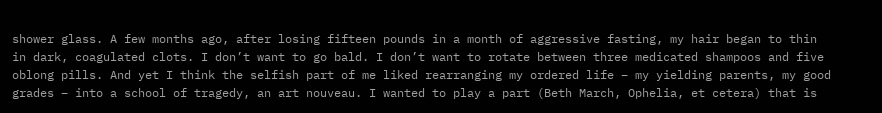shower glass. A few months ago, after losing fifteen pounds in a month of aggressive fasting, my hair began to thin in dark, coagulated clots. I don’t want to go bald. I don’t want to rotate between three medicated shampoos and five oblong pills. And yet I think the selfish part of me liked rearranging my ordered life – my yielding parents, my good grades – into a school of tragedy, an art nouveau. I wanted to play a part (Beth March, Ophelia, et cetera) that is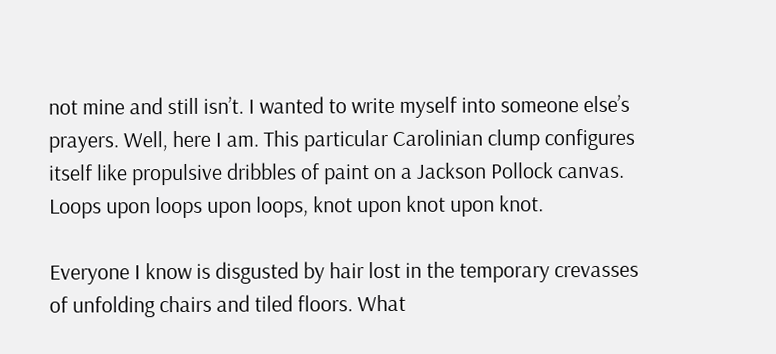not mine and still isn’t. I wanted to write myself into someone else’s prayers. Well, here I am. This particular Carolinian clump configures itself like propulsive dribbles of paint on a Jackson Pollock canvas. Loops upon loops upon loops, knot upon knot upon knot.

Everyone I know is disgusted by hair lost in the temporary crevasses of unfolding chairs and tiled floors. What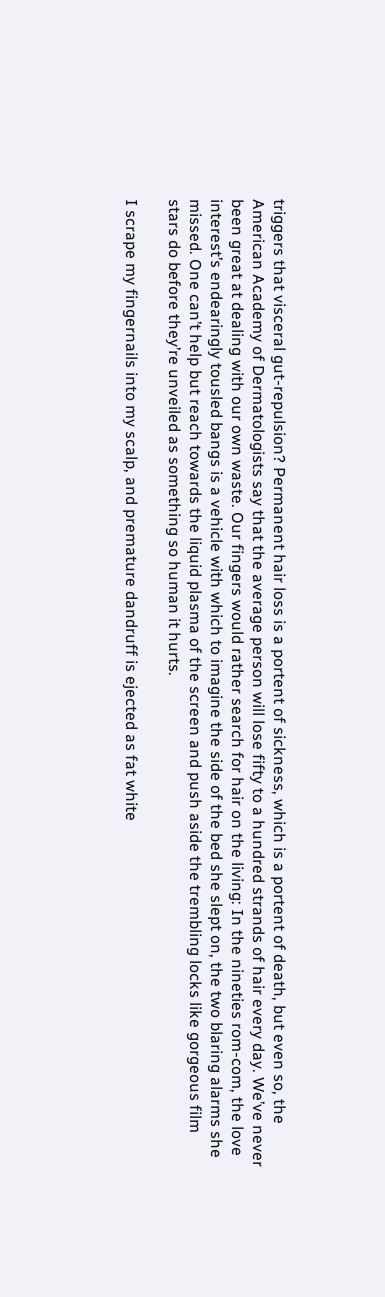triggers that visceral gut-repulsion? Permanent hair loss is a portent of sickness, which is a portent of death, but even so, the American Academy of Dermatologists say that the average person will lose fifty to a hundred strands of hair every day. We’ve never been great at dealing with our own waste. Our fingers would rather search for hair on the living: In the nineties rom-com, the love interest’s endearingly tousled bangs is a vehicle with which to imagine the side of the bed she slept on, the two blaring alarms she missed. One can’t help but reach towards the liquid plasma of the screen and push aside the trembling locks like gorgeous film stars do before they’re unveiled as something so human it hurts.

I scrape my fingernails into my scalp, and premature dandruff is ejected as fat white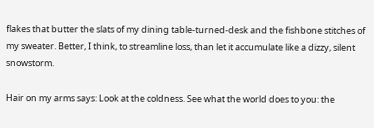flakes that butter the slats of my dining table-turned-desk and the fishbone stitches of my sweater. Better, I think, to streamline loss, than let it accumulate like a dizzy, silent snowstorm.

Hair on my arms says: Look at the coldness. See what the world does to you: the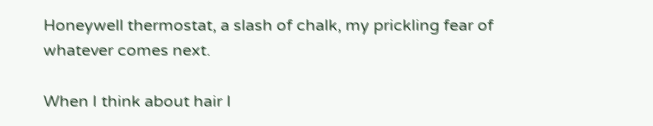Honeywell thermostat, a slash of chalk, my prickling fear of whatever comes next.

When I think about hair I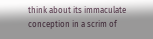think about its immaculate conception in a scrim of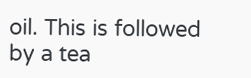oil. This is followed by a tea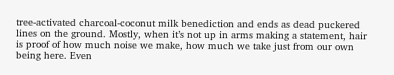tree-activated charcoal-coconut milk benediction and ends as dead puckered lines on the ground. Mostly, when it’s not up in arms making a statement, hair is proof of how much noise we make, how much we take just from our own being here. Even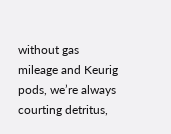without gas mileage and Keurig pods, we’re always courting detritus,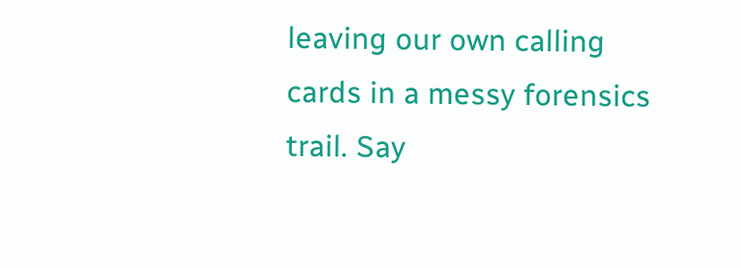leaving our own calling cards in a messy forensics trail. Say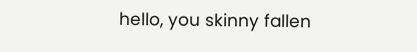hello, you skinny fallen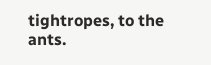tightropes, to the ants.